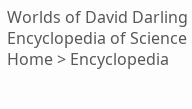Worlds of David Darling
Encyclopedia of Science
Home > Encyclopedia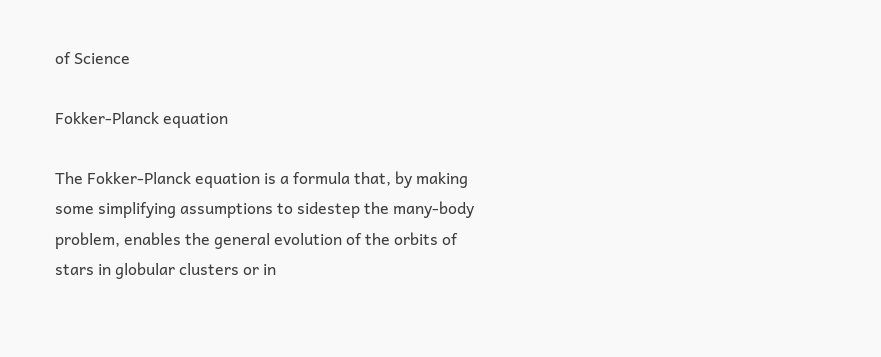of Science

Fokker-Planck equation

The Fokker-Planck equation is a formula that, by making some simplifying assumptions to sidestep the many-body problem, enables the general evolution of the orbits of stars in globular clusters or in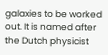galaxies to be worked out. It is named after the Dutch physicist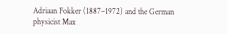Adriaan Fokker (1887–1972) and the German physicist Max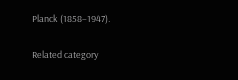Planck (1858–1947).

Related category